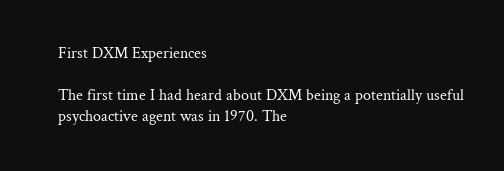First DXM Experiences

The first time I had heard about DXM being a potentially useful psychoactive agent was in 1970. The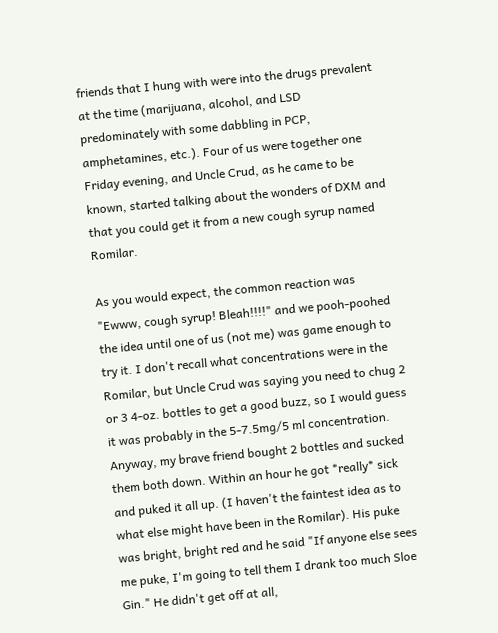friends that I hung with were into the drugs prevalent at the time (marijuana, alcohol, and LSD predominately with some dabbling in PCP, amphetamines, etc.). Four of us were together one Friday evening, and Uncle Crud, as he came to be known, started talking about the wonders of DXM and that you could get it from a new cough syrup named Romilar.

As you would expect, the common reaction was "Ewww, cough syrup! Bleah!!!!" and we pooh-poohed the idea until one of us (not me) was game enough to try it. I don't recall what concentrations were in the Romilar, but Uncle Crud was saying you need to chug 2 or 3 4-oz. bottles to get a good buzz, so I would guess it was probably in the 5-7.5mg/5 ml concentration. Anyway, my brave friend bought 2 bottles and sucked them both down. Within an hour he got *really* sick and puked it all up. (I haven't the faintest idea as to what else might have been in the Romilar). His puke was bright, bright red and he said "If anyone else sees me puke, I'm going to tell them I drank too much Sloe Gin." He didn't get off at all,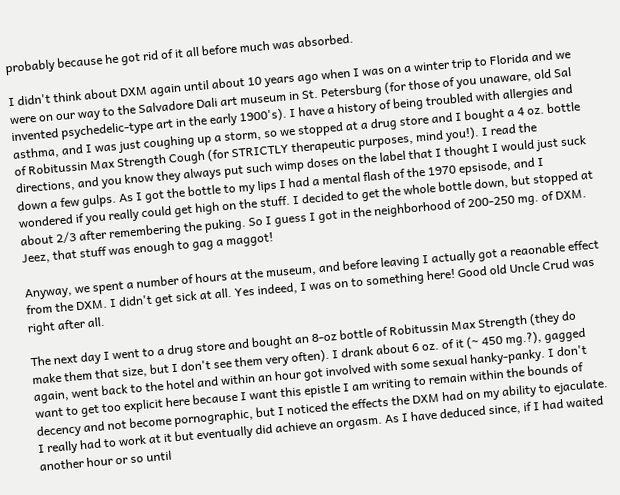probably because he got rid of it all before much was absorbed.

I didn't think about DXM again until about 10 years ago when I was on a winter trip to Florida and we were on our way to the Salvadore Dali art museum in St. Petersburg (for those of you unaware, old Sal invented psychedelic-type art in the early 1900's). I have a history of being troubled with allergies and asthma, and I was just coughing up a storm, so we stopped at a drug store and I bought a 4 oz. bottle of Robitussin Max Strength Cough (for STRICTLY therapeutic purposes, mind you!). I read the directions, and you know they always put such wimp doses on the label that I thought I would just suck down a few gulps. As I got the bottle to my lips I had a mental flash of the 1970 epsisode, and I wondered if you really could get high on the stuff. I decided to get the whole bottle down, but stopped at about 2/3 after remembering the puking. So I guess I got in the neighborhood of 200-250 mg. of DXM. Jeez, that stuff was enough to gag a maggot!

Anyway, we spent a number of hours at the museum, and before leaving I actually got a reaonable effect from the DXM. I didn't get sick at all. Yes indeed, I was on to something here! Good old Uncle Crud was right after all.

The next day I went to a drug store and bought an 8-oz bottle of Robitussin Max Strength (they do make them that size, but I don't see them very often). I drank about 6 oz. of it (~ 450 mg.?), gagged again, went back to the hotel and within an hour got involved with some sexual hanky-panky. I don't want to get too explicit here because I want this epistle I am writing to remain within the bounds of decency and not become pornographic, but I noticed the effects the DXM had on my ability to ejaculate. I really had to work at it but eventually did achieve an orgasm. As I have deduced since, if I had waited another hour or so until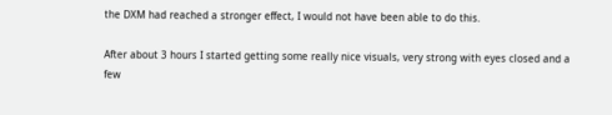the DXM had reached a stronger effect, I would not have been able to do this.

After about 3 hours I started getting some really nice visuals, very strong with eyes closed and a few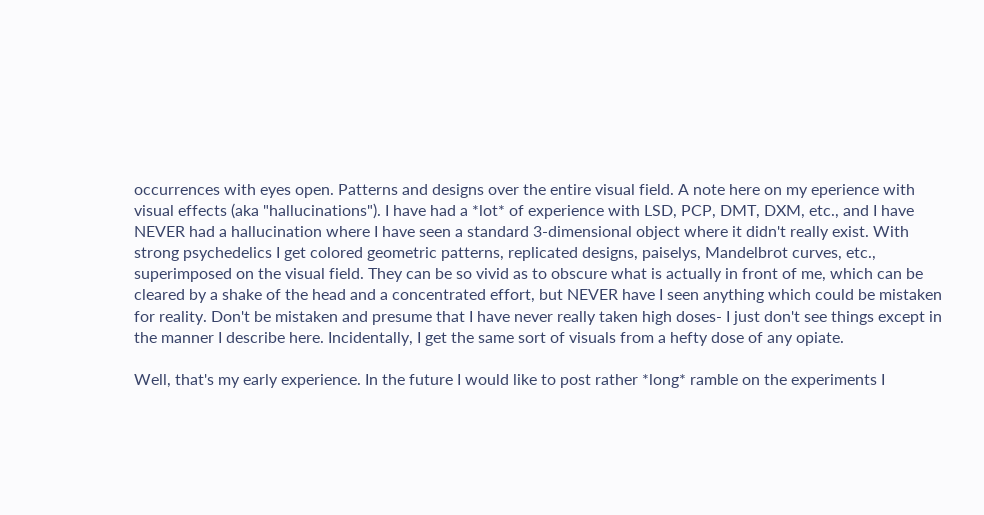occurrences with eyes open. Patterns and designs over the entire visual field. A note here on my eperience with visual effects (aka "hallucinations"). I have had a *lot* of experience with LSD, PCP, DMT, DXM, etc., and I have NEVER had a hallucination where I have seen a standard 3-dimensional object where it didn't really exist. With strong psychedelics I get colored geometric patterns, replicated designs, paiselys, Mandelbrot curves, etc., superimposed on the visual field. They can be so vivid as to obscure what is actually in front of me, which can be cleared by a shake of the head and a concentrated effort, but NEVER have I seen anything which could be mistaken for reality. Don't be mistaken and presume that I have never really taken high doses- I just don't see things except in the manner I describe here. Incidentally, I get the same sort of visuals from a hefty dose of any opiate.

Well, that's my early experience. In the future I would like to post rather *long* ramble on the experiments I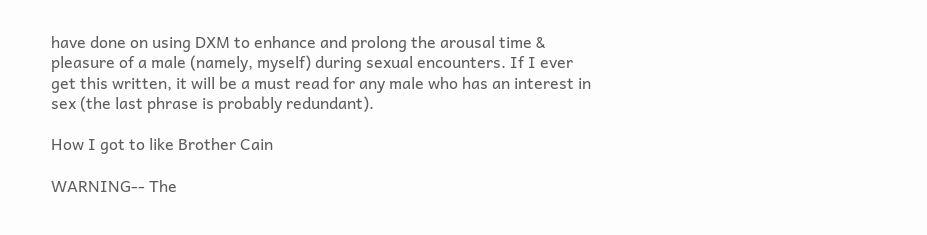have done on using DXM to enhance and prolong the arousal time & pleasure of a male (namely, myself) during sexual encounters. If I ever get this written, it will be a must read for any male who has an interest in sex (the last phrase is probably redundant).

How I got to like Brother Cain

WARNING-- The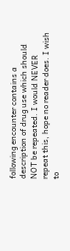following encounter contains a description of drug use which should NOT be repeated. I would NEVER repeat this, hope no reader does. I wish to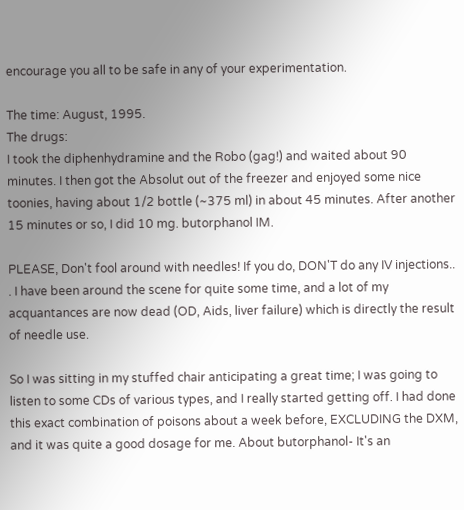encourage you all to be safe in any of your experimentation.

The time: August, 1995.
The drugs:
I took the diphenhydramine and the Robo (gag!) and waited about 90 minutes. I then got the Absolut out of the freezer and enjoyed some nice toonies, having about 1/2 bottle (~375 ml) in about 45 minutes. After another 15 minutes or so, I did 10 mg. butorphanol IM.

PLEASE, Don't fool around with needles! If you do, DON'T do any IV injections.. . I have been around the scene for quite some time, and a lot of my acquantances are now dead (OD, Aids, liver failure) which is directly the result of needle use.

So I was sitting in my stuffed chair anticipating a great time; I was going to listen to some CDs of various types, and I really started getting off. I had done this exact combination of poisons about a week before, EXCLUDING the DXM, and it was quite a good dosage for me. About butorphanol- It's an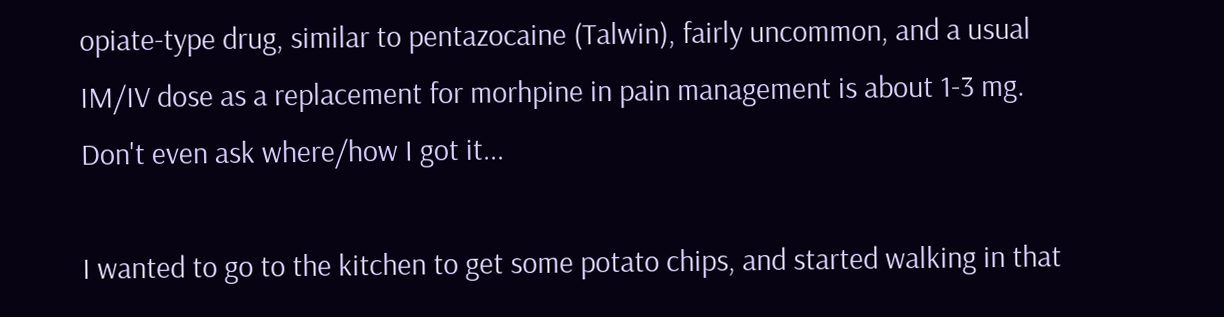opiate-type drug, similar to pentazocaine (Talwin), fairly uncommon, and a usual IM/IV dose as a replacement for morhpine in pain management is about 1-3 mg. Don't even ask where/how I got it...

I wanted to go to the kitchen to get some potato chips, and started walking in that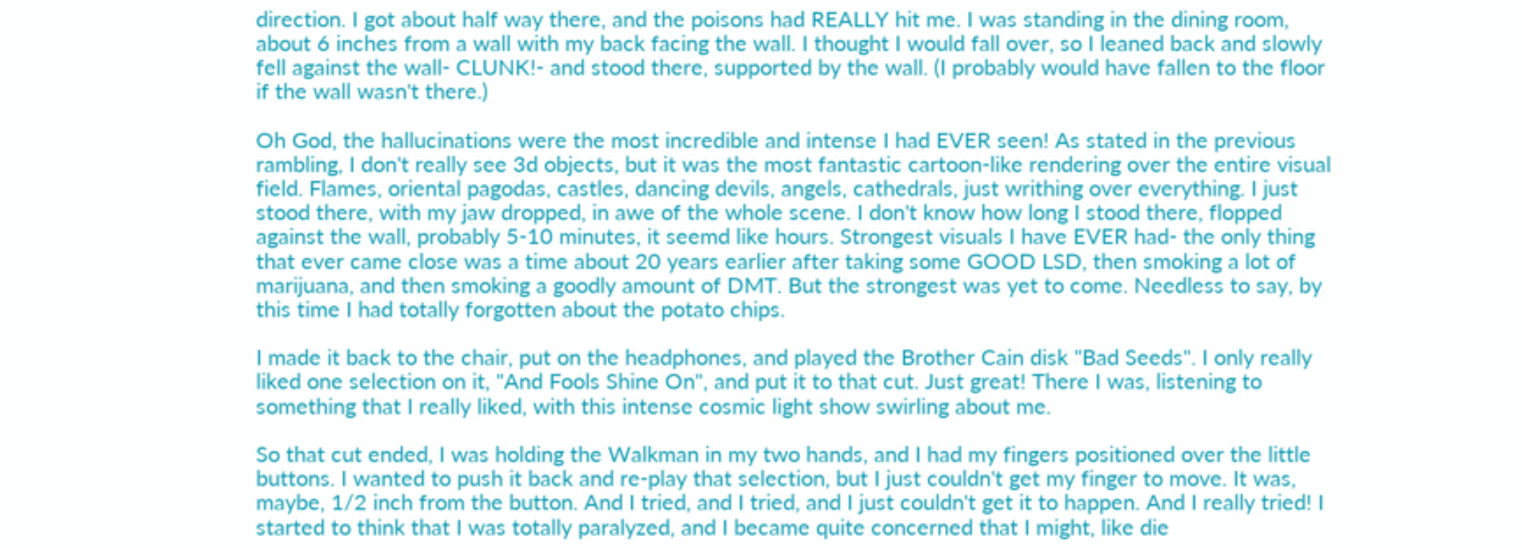direction. I got about half way there, and the poisons had REALLY hit me. I was standing in the dining room, about 6 inches from a wall with my back facing the wall. I thought I would fall over, so I leaned back and slowly fell against the wall- CLUNK!- and stood there, supported by the wall. (I probably would have fallen to the floor if the wall wasn't there.)

Oh God, the hallucinations were the most incredible and intense I had EVER seen! As stated in the previous rambling, I don't really see 3d objects, but it was the most fantastic cartoon-like rendering over the entire visual field. Flames, oriental pagodas, castles, dancing devils, angels, cathedrals, just writhing over everything. I just stood there, with my jaw dropped, in awe of the whole scene. I don't know how long I stood there, flopped against the wall, probably 5-10 minutes, it seemd like hours. Strongest visuals I have EVER had- the only thing that ever came close was a time about 20 years earlier after taking some GOOD LSD, then smoking a lot of marijuana, and then smoking a goodly amount of DMT. But the strongest was yet to come. Needless to say, by this time I had totally forgotten about the potato chips.

I made it back to the chair, put on the headphones, and played the Brother Cain disk "Bad Seeds". I only really liked one selection on it, "And Fools Shine On", and put it to that cut. Just great! There I was, listening to something that I really liked, with this intense cosmic light show swirling about me.

So that cut ended, I was holding the Walkman in my two hands, and I had my fingers positioned over the little buttons. I wanted to push it back and re-play that selection, but I just couldn't get my finger to move. It was, maybe, 1/2 inch from the button. And I tried, and I tried, and I just couldn't get it to happen. And I really tried! I started to think that I was totally paralyzed, and I became quite concerned that I might, like die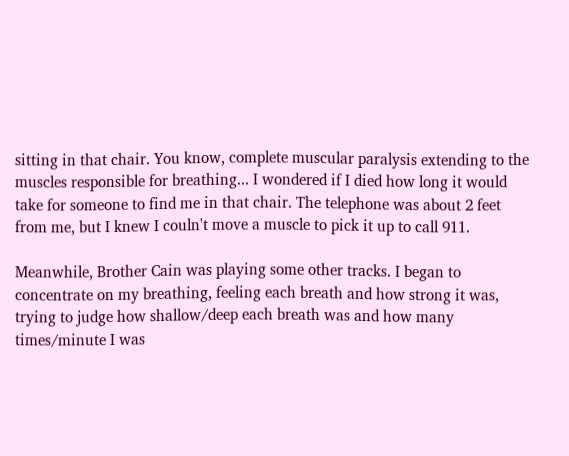sitting in that chair. You know, complete muscular paralysis extending to the muscles responsible for breathing... I wondered if I died how long it would take for someone to find me in that chair. The telephone was about 2 feet from me, but I knew I couln't move a muscle to pick it up to call 911.

Meanwhile, Brother Cain was playing some other tracks. I began to concentrate on my breathing, feeling each breath and how strong it was, trying to judge how shallow/deep each breath was and how many times/minute I was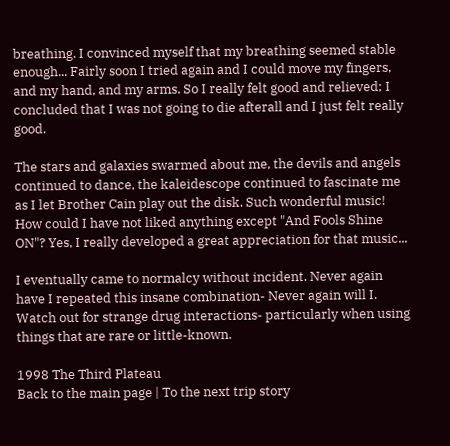breathing. I convinced myself that my breathing seemed stable enough... Fairly soon I tried again and I could move my fingers, and my hand, and my arms. So I really felt good and relieved; I concluded that I was not going to die afterall and I just felt really good.

The stars and galaxies swarmed about me, the devils and angels continued to dance, the kaleidescope continued to fascinate me as I let Brother Cain play out the disk. Such wonderful music! How could I have not liked anything except "And Fools Shine ON"? Yes, I really developed a great appreciation for that music...

I eventually came to normalcy without incident. Never again have I repeated this insane combination- Never again will I. Watch out for strange drug interactions- particularly when using things that are rare or little-known.

1998 The Third Plateau
Back to the main page | To the next trip story